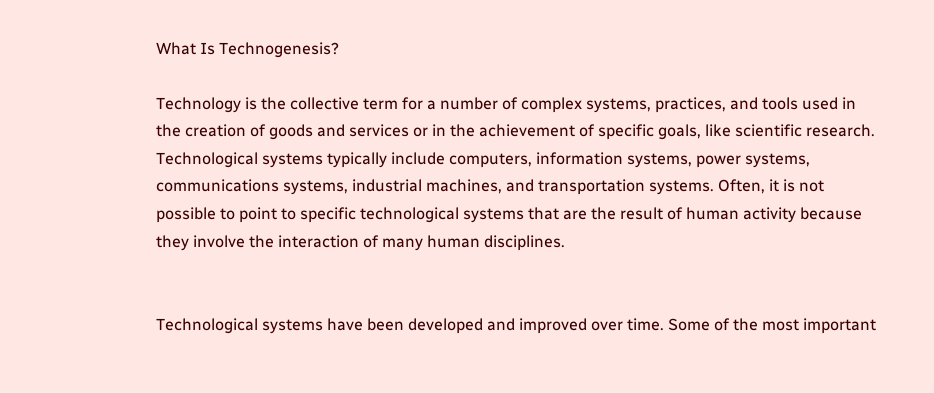What Is Technogenesis?

Technology is the collective term for a number of complex systems, practices, and tools used in the creation of goods and services or in the achievement of specific goals, like scientific research. Technological systems typically include computers, information systems, power systems, communications systems, industrial machines, and transportation systems. Often, it is not possible to point to specific technological systems that are the result of human activity because they involve the interaction of many human disciplines.


Technological systems have been developed and improved over time. Some of the most important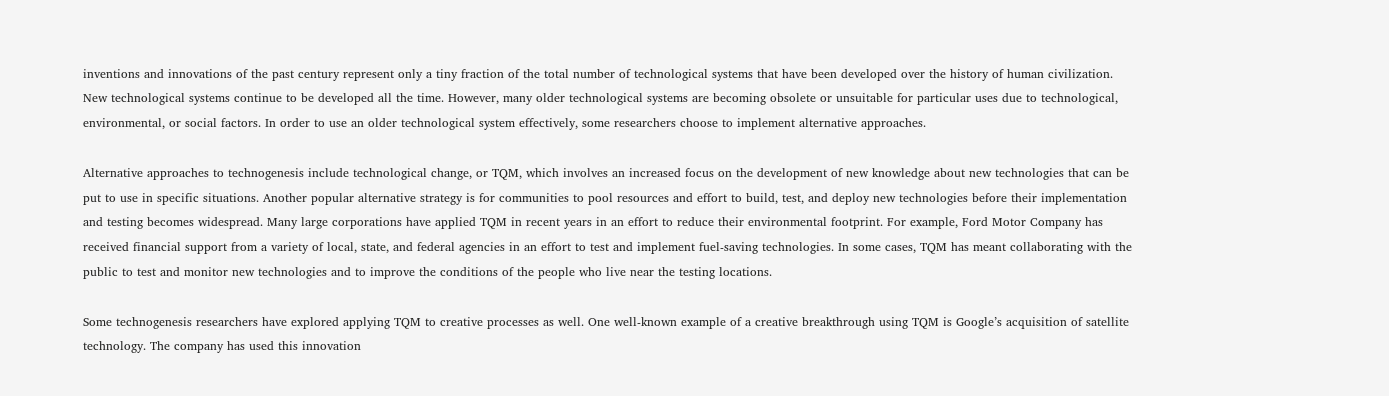inventions and innovations of the past century represent only a tiny fraction of the total number of technological systems that have been developed over the history of human civilization. New technological systems continue to be developed all the time. However, many older technological systems are becoming obsolete or unsuitable for particular uses due to technological, environmental, or social factors. In order to use an older technological system effectively, some researchers choose to implement alternative approaches.

Alternative approaches to technogenesis include technological change, or TQM, which involves an increased focus on the development of new knowledge about new technologies that can be put to use in specific situations. Another popular alternative strategy is for communities to pool resources and effort to build, test, and deploy new technologies before their implementation and testing becomes widespread. Many large corporations have applied TQM in recent years in an effort to reduce their environmental footprint. For example, Ford Motor Company has received financial support from a variety of local, state, and federal agencies in an effort to test and implement fuel-saving technologies. In some cases, TQM has meant collaborating with the public to test and monitor new technologies and to improve the conditions of the people who live near the testing locations.

Some technogenesis researchers have explored applying TQM to creative processes as well. One well-known example of a creative breakthrough using TQM is Google’s acquisition of satellite technology. The company has used this innovation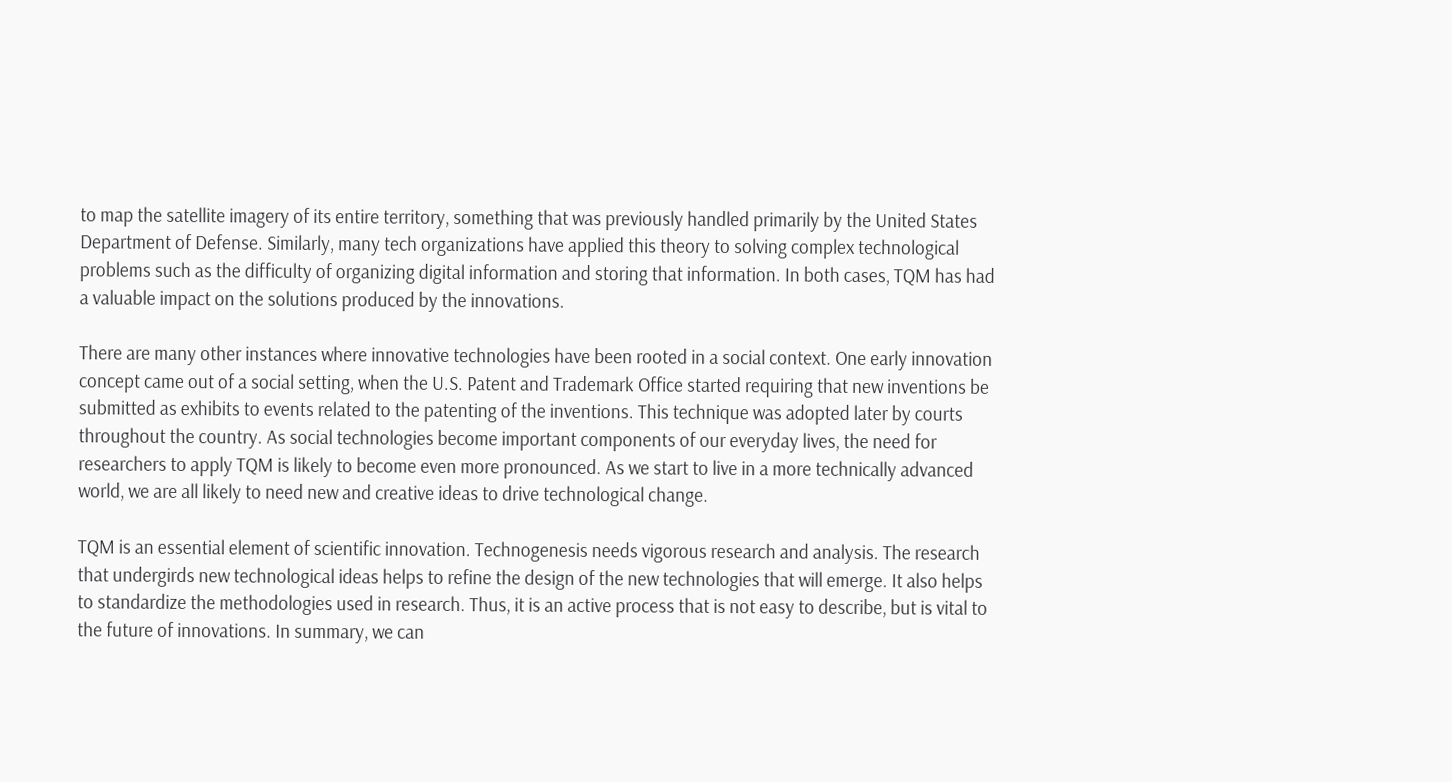to map the satellite imagery of its entire territory, something that was previously handled primarily by the United States Department of Defense. Similarly, many tech organizations have applied this theory to solving complex technological problems such as the difficulty of organizing digital information and storing that information. In both cases, TQM has had a valuable impact on the solutions produced by the innovations.

There are many other instances where innovative technologies have been rooted in a social context. One early innovation concept came out of a social setting, when the U.S. Patent and Trademark Office started requiring that new inventions be submitted as exhibits to events related to the patenting of the inventions. This technique was adopted later by courts throughout the country. As social technologies become important components of our everyday lives, the need for researchers to apply TQM is likely to become even more pronounced. As we start to live in a more technically advanced world, we are all likely to need new and creative ideas to drive technological change.

TQM is an essential element of scientific innovation. Technogenesis needs vigorous research and analysis. The research that undergirds new technological ideas helps to refine the design of the new technologies that will emerge. It also helps to standardize the methodologies used in research. Thus, it is an active process that is not easy to describe, but is vital to the future of innovations. In summary, we can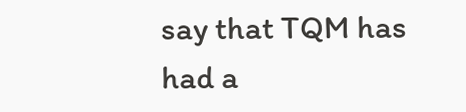say that TQM has had a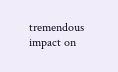tremendous impact on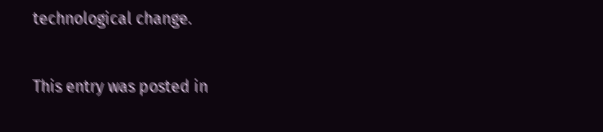technological change.

This entry was posted in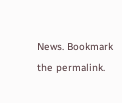News. Bookmark the permalink.